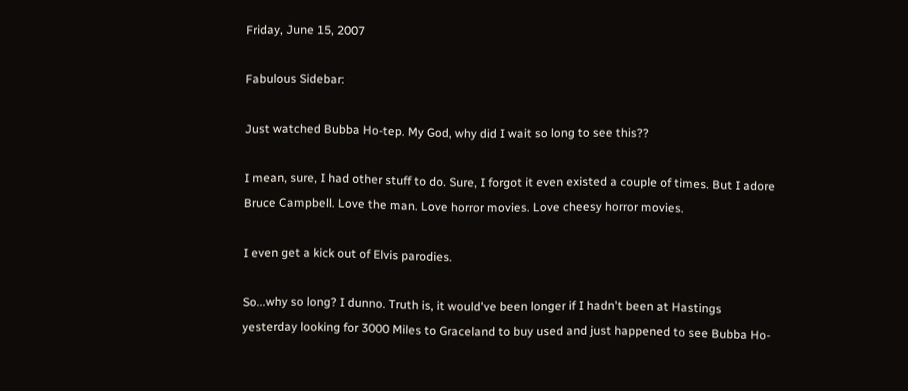Friday, June 15, 2007

Fabulous Sidebar:

Just watched Bubba Ho-tep. My God, why did I wait so long to see this??

I mean, sure, I had other stuff to do. Sure, I forgot it even existed a couple of times. But I adore Bruce Campbell. Love the man. Love horror movies. Love cheesy horror movies.

I even get a kick out of Elvis parodies.

So...why so long? I dunno. Truth is, it would've been longer if I hadn't been at Hastings yesterday looking for 3000 Miles to Graceland to buy used and just happened to see Bubba Ho-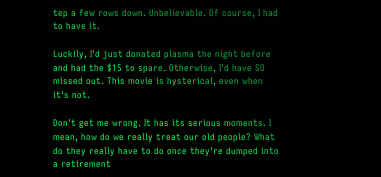tep a few rows down. Unbelievable. Of course, I had to have it.

Luckily, I'd just donated plasma the night before and had the $15 to spare. Otherwise, I'd have SO missed out. This movie is hysterical, even when it's not.

Don't get me wrong. It has its serious moments. I mean, how do we really treat our old people? What do they really have to do once they're dumped into a retirement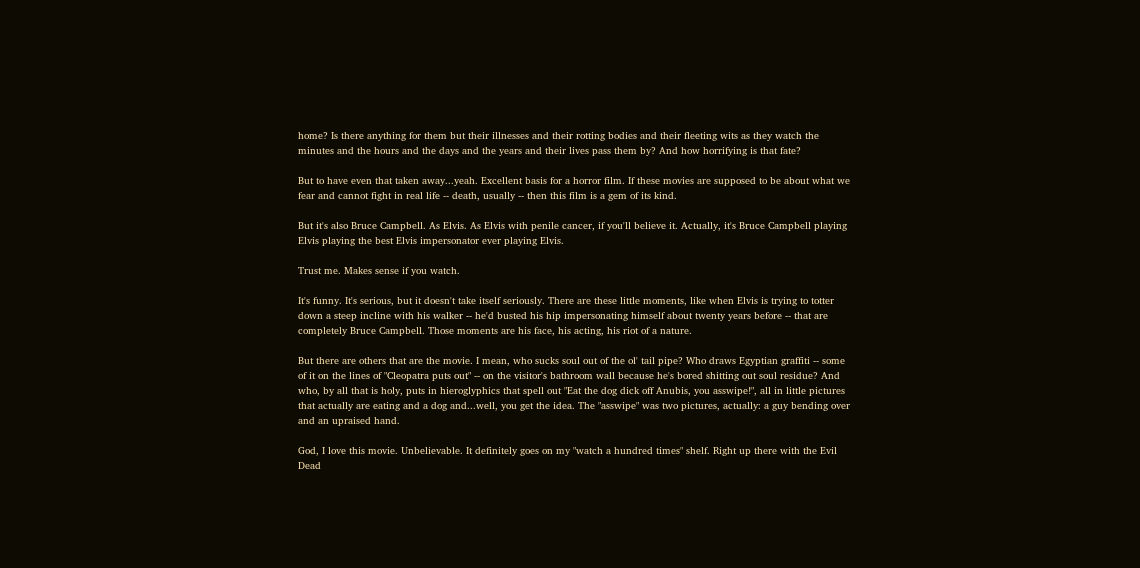home? Is there anything for them but their illnesses and their rotting bodies and their fleeting wits as they watch the minutes and the hours and the days and the years and their lives pass them by? And how horrifying is that fate?

But to have even that taken away...yeah. Excellent basis for a horror film. If these movies are supposed to be about what we fear and cannot fight in real life -- death, usually -- then this film is a gem of its kind.

But it's also Bruce Campbell. As Elvis. As Elvis with penile cancer, if you'll believe it. Actually, it's Bruce Campbell playing Elvis playing the best Elvis impersonator ever playing Elvis.

Trust me. Makes sense if you watch.

It's funny. It's serious, but it doesn't take itself seriously. There are these little moments, like when Elvis is trying to totter down a steep incline with his walker -- he'd busted his hip impersonating himself about twenty years before -- that are completely Bruce Campbell. Those moments are his face, his acting, his riot of a nature.

But there are others that are the movie. I mean, who sucks soul out of the ol' tail pipe? Who draws Egyptian graffiti -- some of it on the lines of "Cleopatra puts out" -- on the visitor's bathroom wall because he's bored shitting out soul residue? And who, by all that is holy, puts in hieroglyphics that spell out "Eat the dog dick off Anubis, you asswipe!", all in little pictures that actually are eating and a dog and...well, you get the idea. The "asswipe" was two pictures, actually: a guy bending over and an upraised hand.

God, I love this movie. Unbelievable. It definitely goes on my "watch a hundred times" shelf. Right up there with the Evil Dead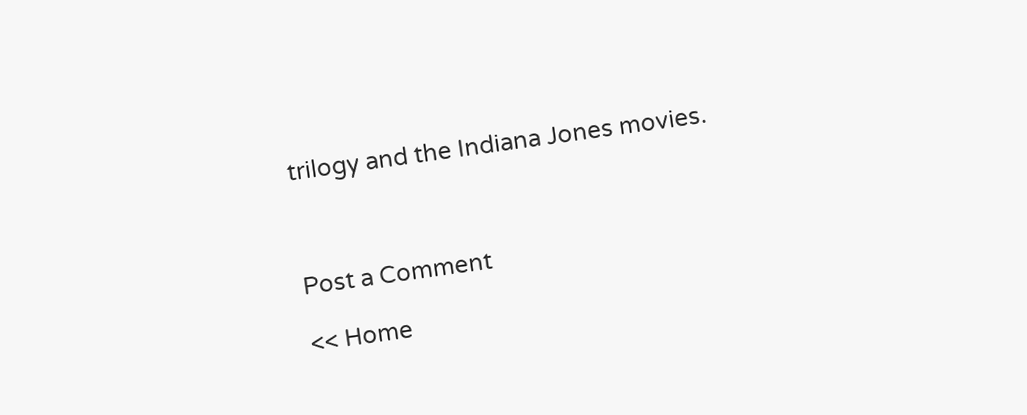trilogy and the Indiana Jones movies.



Post a Comment

<< Home